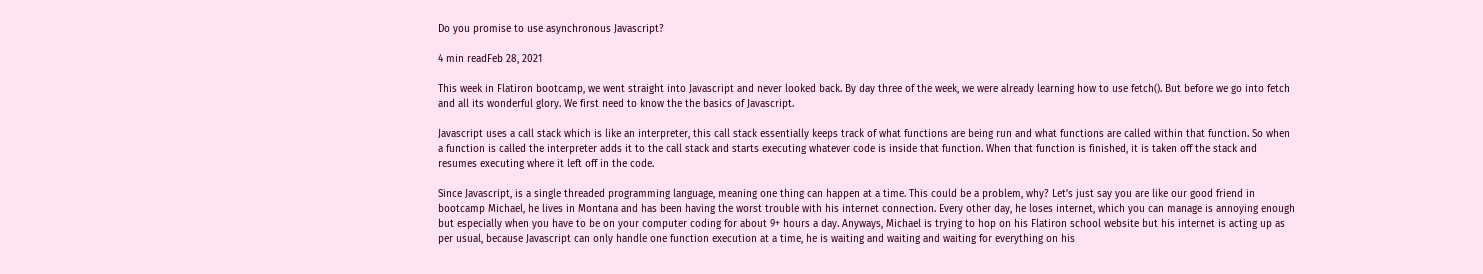Do you promise to use asynchronous Javascript?

4 min readFeb 28, 2021

This week in Flatiron bootcamp, we went straight into Javascript and never looked back. By day three of the week, we were already learning how to use fetch(). But before we go into fetch and all its wonderful glory. We first need to know the the basics of Javascript.

Javascript uses a call stack which is like an interpreter, this call stack essentially keeps track of what functions are being run and what functions are called within that function. So when a function is called the interpreter adds it to the call stack and starts executing whatever code is inside that function. When that function is finished, it is taken off the stack and resumes executing where it left off in the code.

Since Javascript, is a single threaded programming language, meaning one thing can happen at a time. This could be a problem, why? Let’s just say you are like our good friend in bootcamp Michael, he lives in Montana and has been having the worst trouble with his internet connection. Every other day, he loses internet, which you can manage is annoying enough but especially when you have to be on your computer coding for about 9+ hours a day. Anyways, Michael is trying to hop on his Flatiron school website but his internet is acting up as per usual, because Javascript can only handle one function execution at a time, he is waiting and waiting and waiting for everything on his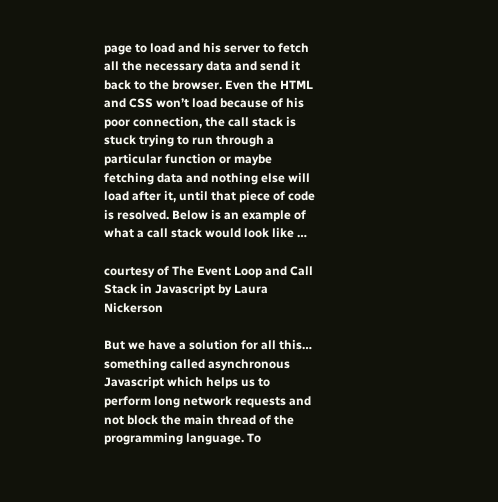page to load and his server to fetch all the necessary data and send it back to the browser. Even the HTML and CSS won’t load because of his poor connection, the call stack is stuck trying to run through a particular function or maybe fetching data and nothing else will load after it, until that piece of code is resolved. Below is an example of what a call stack would look like …

courtesy of The Event Loop and Call Stack in Javascript by Laura Nickerson

But we have a solution for all this… something called asynchronous Javascript which helps us to perform long network requests and not block the main thread of the programming language. To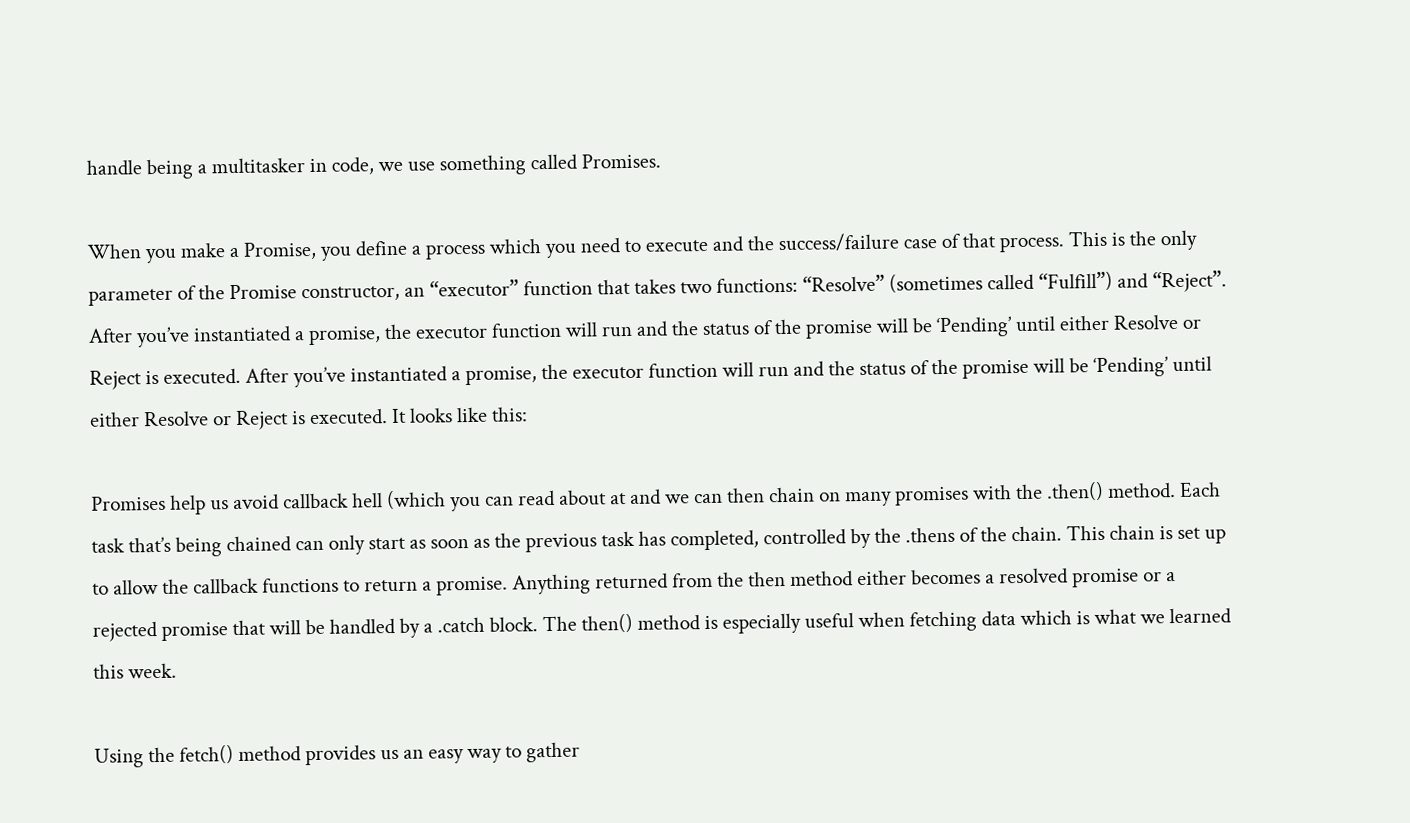handle being a multitasker in code, we use something called Promises.

When you make a Promise, you define a process which you need to execute and the success/failure case of that process. This is the only parameter of the Promise constructor, an “executor” function that takes two functions: “Resolve” (sometimes called “Fulfill”) and “Reject”. After you’ve instantiated a promise, the executor function will run and the status of the promise will be ‘Pending’ until either Resolve or Reject is executed. After you’ve instantiated a promise, the executor function will run and the status of the promise will be ‘Pending’ until either Resolve or Reject is executed. It looks like this:

Promises help us avoid callback hell (which you can read about at and we can then chain on many promises with the .then() method. Each task that’s being chained can only start as soon as the previous task has completed, controlled by the .thens of the chain. This chain is set up to allow the callback functions to return a promise. Anything returned from the then method either becomes a resolved promise or a rejected promise that will be handled by a .catch block. The then() method is especially useful when fetching data which is what we learned this week.

Using the fetch() method provides us an easy way to gather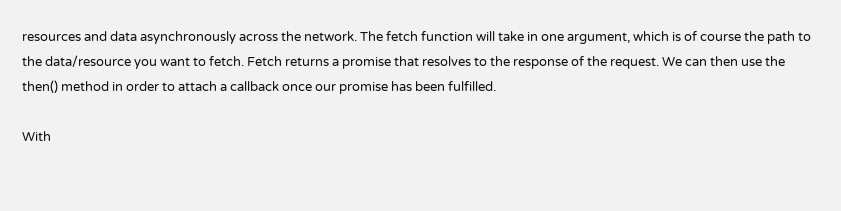resources and data asynchronously across the network. The fetch function will take in one argument, which is of course the path to the data/resource you want to fetch. Fetch returns a promise that resolves to the response of the request. We can then use the then() method in order to attach a callback once our promise has been fulfilled.

With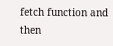fetch function and then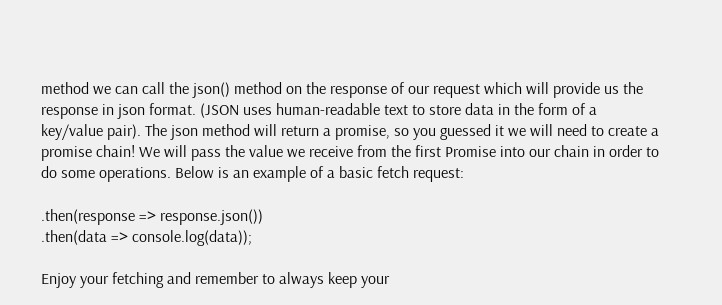method we can call the json() method on the response of our request which will provide us the response in json format. (JSON uses human-readable text to store data in the form of a key/value pair). The json method will return a promise, so you guessed it we will need to create a promise chain! We will pass the value we receive from the first Promise into our chain in order to do some operations. Below is an example of a basic fetch request:

.then(response => response.json())
.then(data => console.log(data));

Enjoy your fetching and remember to always keep your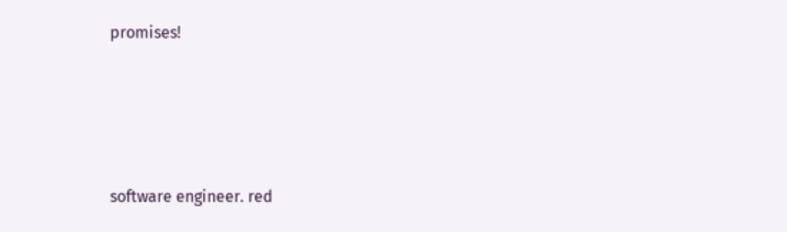promises!




software engineer. red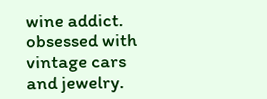wine addict. obsessed with vintage cars and jewelry.